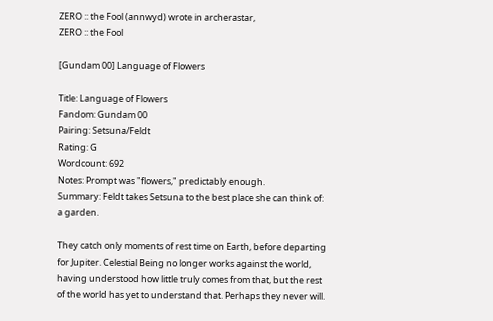ZERO :: the Fool (annwyd) wrote in archerastar,
ZERO :: the Fool

[Gundam 00] Language of Flowers

Title: Language of Flowers
Fandom: Gundam 00
Pairing: Setsuna/Feldt
Rating: G
Wordcount: 692
Notes: Prompt was "flowers," predictably enough.
Summary: Feldt takes Setsuna to the best place she can think of: a garden.

They catch only moments of rest time on Earth, before departing for Jupiter. Celestial Being no longer works against the world, having understood how little truly comes from that, but the rest of the world has yet to understand that. Perhaps they never will.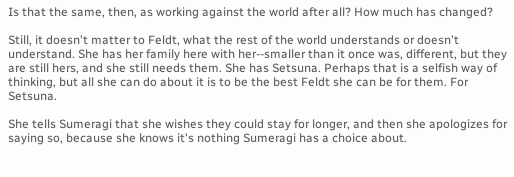Is that the same, then, as working against the world after all? How much has changed?

Still, it doesn't matter to Feldt, what the rest of the world understands or doesn't understand. She has her family here with her--smaller than it once was, different, but they are still hers, and she still needs them. She has Setsuna. Perhaps that is a selfish way of thinking, but all she can do about it is to be the best Feldt she can be for them. For Setsuna.

She tells Sumeragi that she wishes they could stay for longer, and then she apologizes for saying so, because she knows it's nothing Sumeragi has a choice about.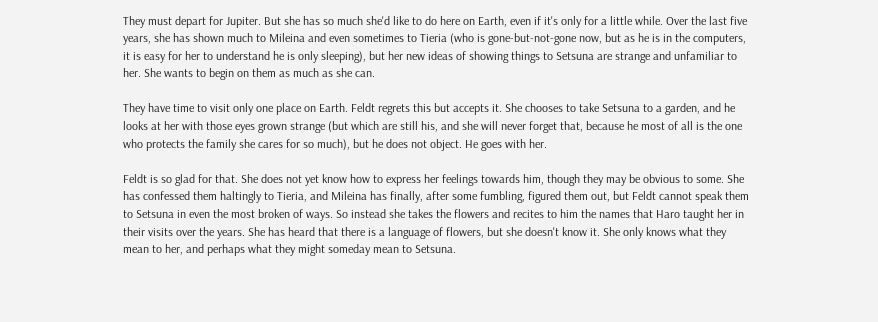They must depart for Jupiter. But she has so much she'd like to do here on Earth, even if it's only for a little while. Over the last five years, she has shown much to Mileina and even sometimes to Tieria (who is gone-but-not-gone now, but as he is in the computers, it is easy for her to understand he is only sleeping), but her new ideas of showing things to Setsuna are strange and unfamiliar to her. She wants to begin on them as much as she can.

They have time to visit only one place on Earth. Feldt regrets this but accepts it. She chooses to take Setsuna to a garden, and he looks at her with those eyes grown strange (but which are still his, and she will never forget that, because he most of all is the one who protects the family she cares for so much), but he does not object. He goes with her.

Feldt is so glad for that. She does not yet know how to express her feelings towards him, though they may be obvious to some. She has confessed them haltingly to Tieria, and Mileina has finally, after some fumbling, figured them out, but Feldt cannot speak them to Setsuna in even the most broken of ways. So instead she takes the flowers and recites to him the names that Haro taught her in their visits over the years. She has heard that there is a language of flowers, but she doesn't know it. She only knows what they mean to her, and perhaps what they might someday mean to Setsuna.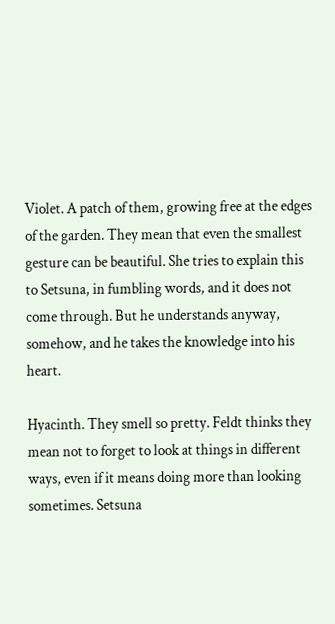Violet. A patch of them, growing free at the edges of the garden. They mean that even the smallest gesture can be beautiful. She tries to explain this to Setsuna, in fumbling words, and it does not come through. But he understands anyway, somehow, and he takes the knowledge into his heart.

Hyacinth. They smell so pretty. Feldt thinks they mean not to forget to look at things in different ways, even if it means doing more than looking sometimes. Setsuna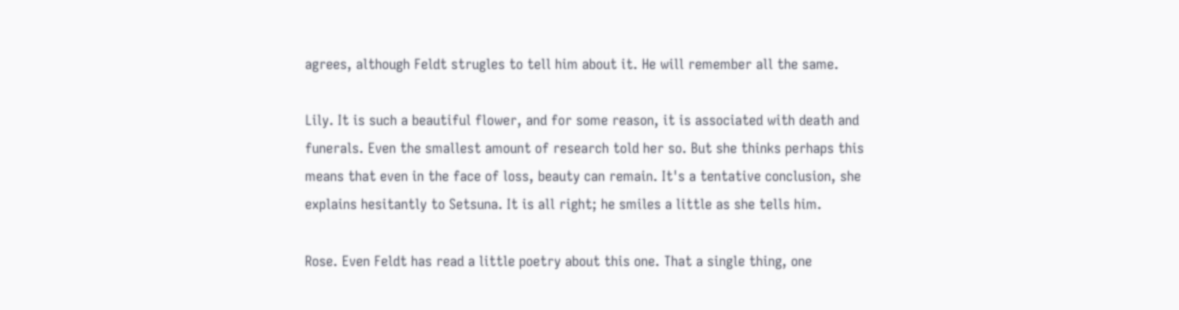agrees, although Feldt strugles to tell him about it. He will remember all the same.

Lily. It is such a beautiful flower, and for some reason, it is associated with death and funerals. Even the smallest amount of research told her so. But she thinks perhaps this means that even in the face of loss, beauty can remain. It's a tentative conclusion, she explains hesitantly to Setsuna. It is all right; he smiles a little as she tells him.

Rose. Even Feldt has read a little poetry about this one. That a single thing, one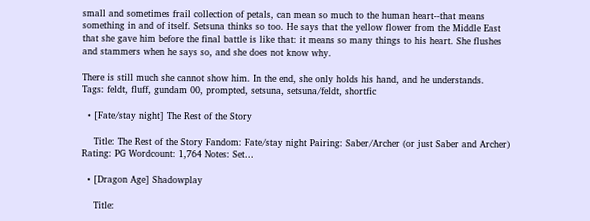small and sometimes frail collection of petals, can mean so much to the human heart--that means something in and of itself. Setsuna thinks so too. He says that the yellow flower from the Middle East that she gave him before the final battle is like that: it means so many things to his heart. She flushes and stammers when he says so, and she does not know why.

There is still much she cannot show him. In the end, she only holds his hand, and he understands.
Tags: feldt, fluff, gundam 00, prompted, setsuna, setsuna/feldt, shortfic

  • [Fate/stay night] The Rest of the Story

    Title: The Rest of the Story Fandom: Fate/stay night Pairing: Saber/Archer (or just Saber and Archer) Rating: PG Wordcount: 1,764 Notes: Set…

  • [Dragon Age] Shadowplay

    Title: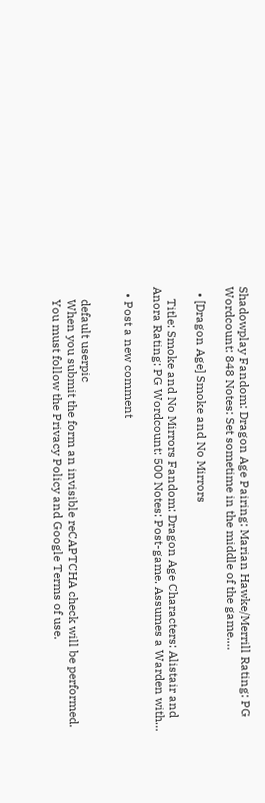Shadowplay Fandom: Dragon Age Pairing: Marian Hawke/Merrill Rating: PG Wordcount: 848 Notes: Set sometime in the middle of the game.…

  • [Dragon Age] Smoke and No Mirrors

    Title: Smoke and No Mirrors Fandom: Dragon Age Characters: Alistair and Anora Rating: PG Wordcount: 500 Notes: Post-game. Assumes a Warden with…

  • Post a new comment


    default userpic
    When you submit the form an invisible reCAPTCHA check will be performed.
    You must follow the Privacy Policy and Google Terms of use.